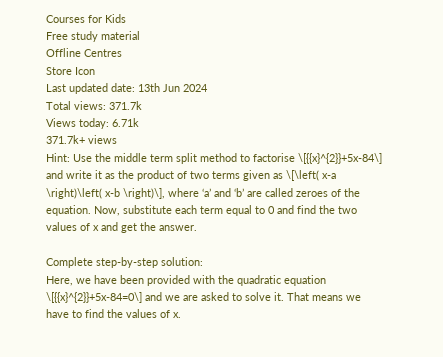Courses for Kids
Free study material
Offline Centres
Store Icon
Last updated date: 13th Jun 2024
Total views: 371.7k
Views today: 6.71k
371.7k+ views
Hint: Use the middle term split method to factorise \[{{x}^{2}}+5x-84\] and write it as the product of two terms given as \[\left( x-a \right)\left( x-b \right)\], where ‘a’ and ‘b’ are called zeroes of the equation. Now, substitute each term equal to 0 and find the two values of x and get the answer.

Complete step-by-step solution:
Here, we have been provided with the quadratic equation \[{{x}^{2}}+5x-84=0\] and we are asked to solve it. That means we have to find the values of x.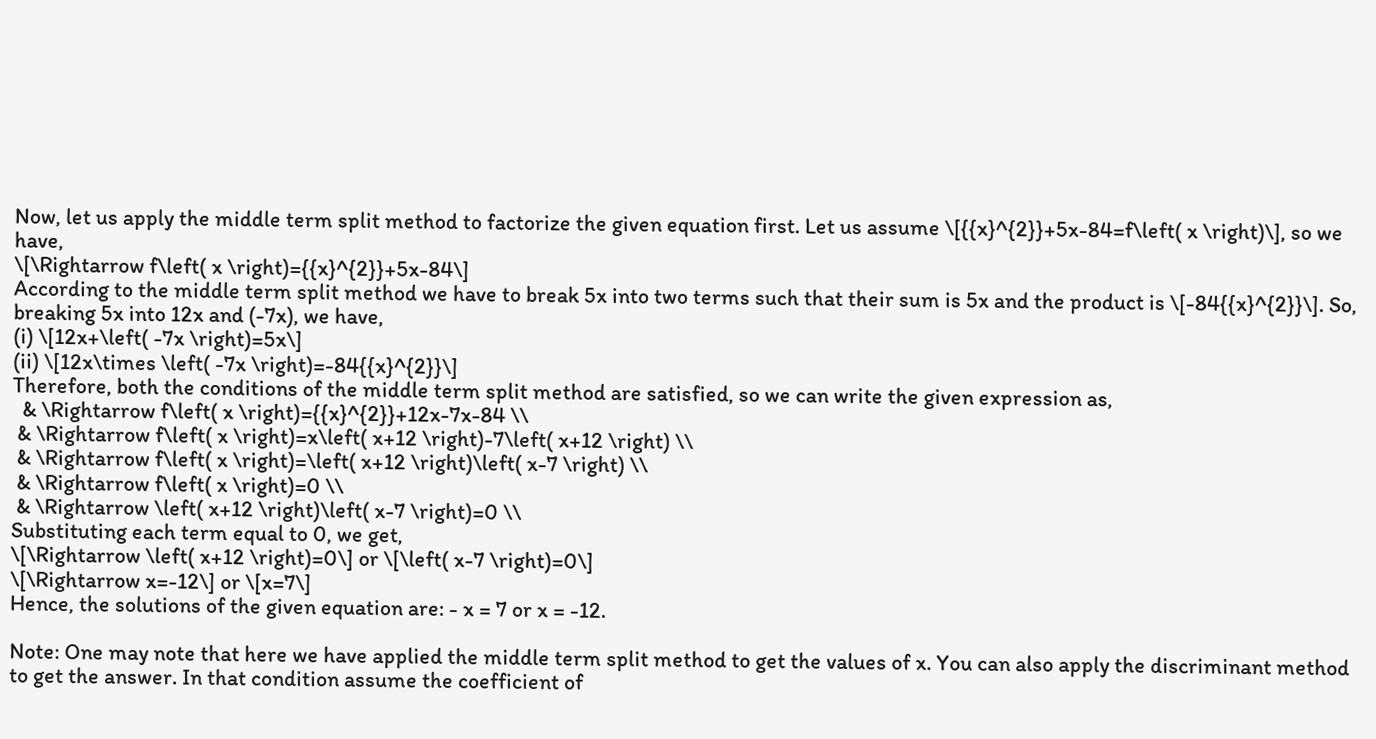Now, let us apply the middle term split method to factorize the given equation first. Let us assume \[{{x}^{2}}+5x-84=f\left( x \right)\], so we have,
\[\Rightarrow f\left( x \right)={{x}^{2}}+5x-84\]
According to the middle term split method we have to break 5x into two terms such that their sum is 5x and the product is \[-84{{x}^{2}}\]. So, breaking 5x into 12x and (-7x), we have,
(i) \[12x+\left( -7x \right)=5x\]
(ii) \[12x\times \left( -7x \right)=-84{{x}^{2}}\]
Therefore, both the conditions of the middle term split method are satisfied, so we can write the given expression as,
  & \Rightarrow f\left( x \right)={{x}^{2}}+12x-7x-84 \\
 & \Rightarrow f\left( x \right)=x\left( x+12 \right)-7\left( x+12 \right) \\
 & \Rightarrow f\left( x \right)=\left( x+12 \right)\left( x-7 \right) \\
 & \Rightarrow f\left( x \right)=0 \\
 & \Rightarrow \left( x+12 \right)\left( x-7 \right)=0 \\
Substituting each term equal to 0, we get,
\[\Rightarrow \left( x+12 \right)=0\] or \[\left( x-7 \right)=0\]
\[\Rightarrow x=-12\] or \[x=7\]
Hence, the solutions of the given equation are: - x = 7 or x = -12.

Note: One may note that here we have applied the middle term split method to get the values of x. You can also apply the discriminant method to get the answer. In that condition assume the coefficient of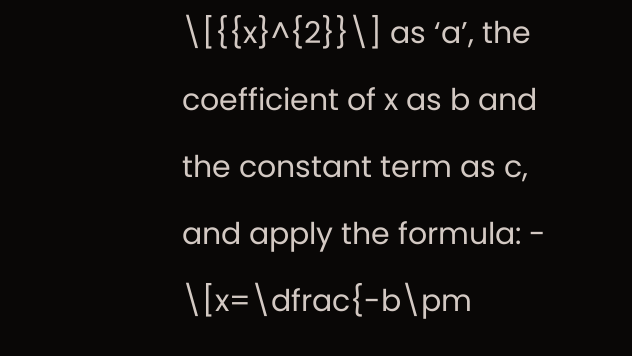\[{{x}^{2}}\] as ‘a’, the coefficient of x as b and the constant term as c, and apply the formula: - \[x=\dfrac{-b\pm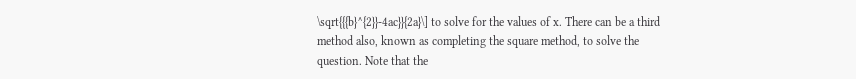\sqrt{{{b}^{2}}-4ac}}{2a}\] to solve for the values of x. There can be a third method also, known as completing the square method, to solve the question. Note that the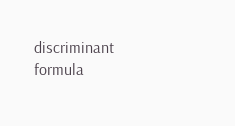discriminant formula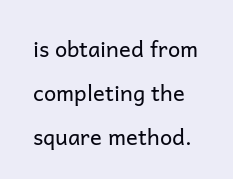is obtained from completing the square method.